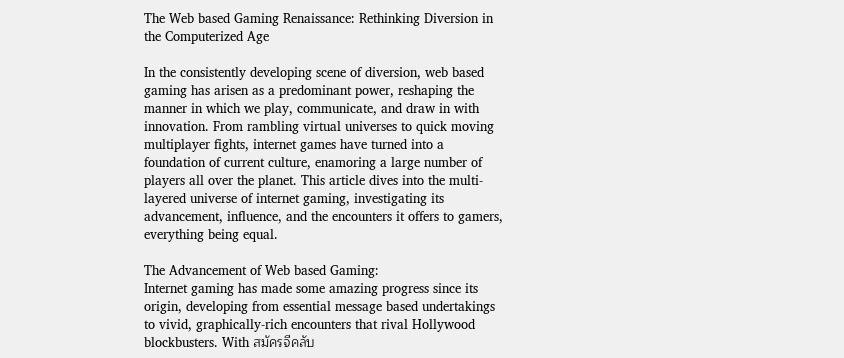The Web based Gaming Renaissance: Rethinking Diversion in the Computerized Age

In the consistently developing scene of diversion, web based gaming has arisen as a predominant power, reshaping the manner in which we play, communicate, and draw in with innovation. From rambling virtual universes to quick moving multiplayer fights, internet games have turned into a foundation of current culture, enamoring a large number of players all over the planet. This article dives into the multi-layered universe of internet gaming, investigating its advancement, influence, and the encounters it offers to gamers, everything being equal.

The Advancement of Web based Gaming:
Internet gaming has made some amazing progress since its origin, developing from essential message based undertakings to vivid, graphically-rich encounters that rival Hollywood blockbusters. With สมัครจีคลับ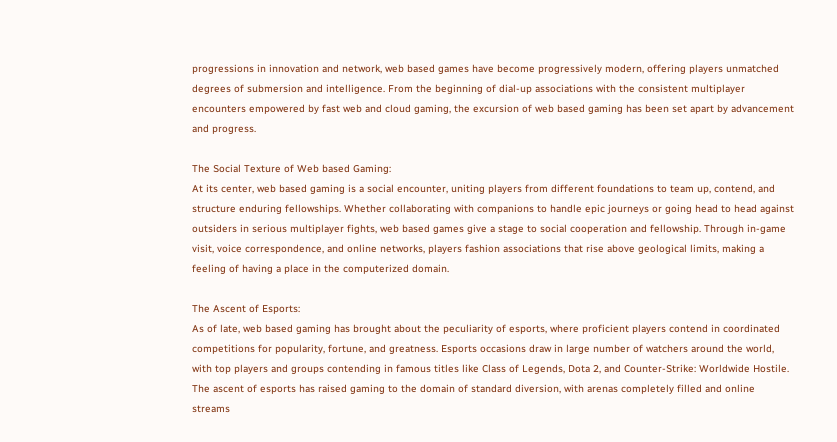progressions in innovation and network, web based games have become progressively modern, offering players unmatched degrees of submersion and intelligence. From the beginning of dial-up associations with the consistent multiplayer encounters empowered by fast web and cloud gaming, the excursion of web based gaming has been set apart by advancement and progress.

The Social Texture of Web based Gaming:
At its center, web based gaming is a social encounter, uniting players from different foundations to team up, contend, and structure enduring fellowships. Whether collaborating with companions to handle epic journeys or going head to head against outsiders in serious multiplayer fights, web based games give a stage to social cooperation and fellowship. Through in-game visit, voice correspondence, and online networks, players fashion associations that rise above geological limits, making a feeling of having a place in the computerized domain.

The Ascent of Esports:
As of late, web based gaming has brought about the peculiarity of esports, where proficient players contend in coordinated competitions for popularity, fortune, and greatness. Esports occasions draw in large number of watchers around the world, with top players and groups contending in famous titles like Class of Legends, Dota 2, and Counter-Strike: Worldwide Hostile. The ascent of esports has raised gaming to the domain of standard diversion, with arenas completely filled and online streams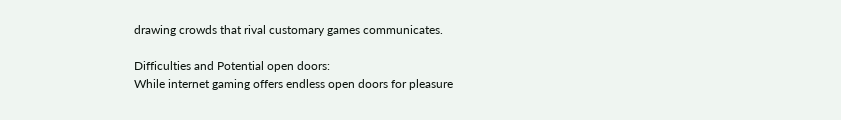drawing crowds that rival customary games communicates.

Difficulties and Potential open doors:
While internet gaming offers endless open doors for pleasure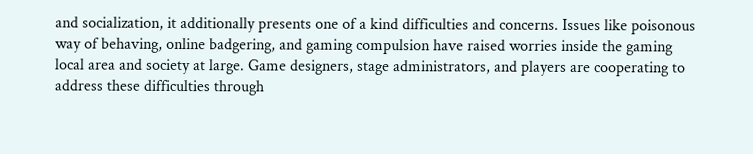and socialization, it additionally presents one of a kind difficulties and concerns. Issues like poisonous way of behaving, online badgering, and gaming compulsion have raised worries inside the gaming local area and society at large. Game designers, stage administrators, and players are cooperating to address these difficulties through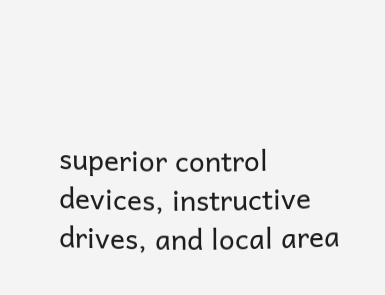superior control devices, instructive drives, and local area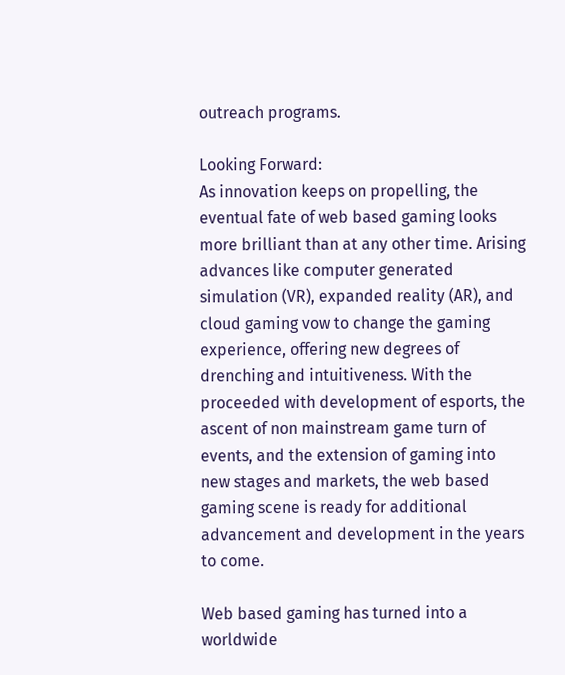outreach programs.

Looking Forward:
As innovation keeps on propelling, the eventual fate of web based gaming looks more brilliant than at any other time. Arising advances like computer generated simulation (VR), expanded reality (AR), and cloud gaming vow to change the gaming experience, offering new degrees of drenching and intuitiveness. With the proceeded with development of esports, the ascent of non mainstream game turn of events, and the extension of gaming into new stages and markets, the web based gaming scene is ready for additional advancement and development in the years to come.

Web based gaming has turned into a worldwide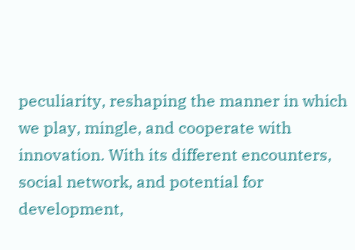peculiarity, reshaping the manner in which we play, mingle, and cooperate with innovation. With its different encounters, social network, and potential for development,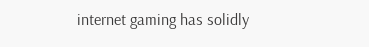internet gaming has solidly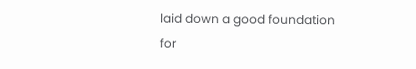laid down a good foundation for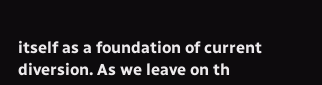itself as a foundation of current diversion. As we leave on th